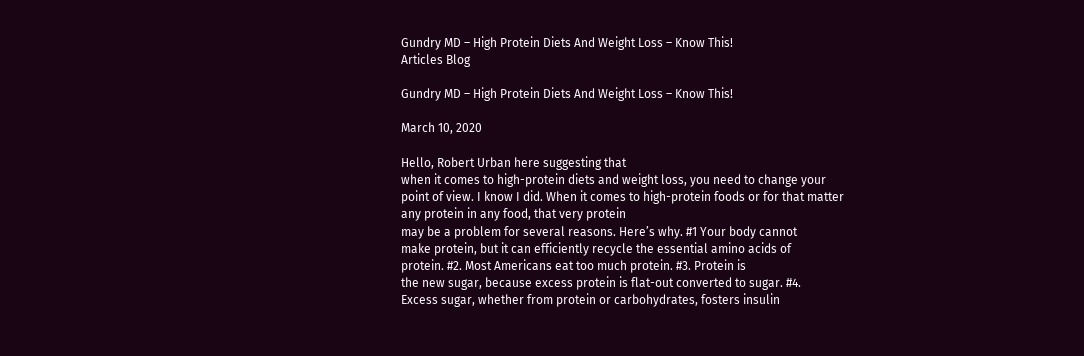Gundry MD – High Protein Diets And Weight Loss – Know This!
Articles Blog

Gundry MD – High Protein Diets And Weight Loss – Know This!

March 10, 2020

Hello, Robert Urban here suggesting that
when it comes to high-protein diets and weight loss, you need to change your
point of view. I know I did. When it comes to high-protein foods or for that matter
any protein in any food, that very protein
may be a problem for several reasons. Here’s why. #1 Your body cannot
make protein, but it can efficiently recycle the essential amino acids of
protein. #2. Most Americans eat too much protein. #3. Protein is
the new sugar, because excess protein is flat-out converted to sugar. #4.
Excess sugar, whether from protein or carbohydrates, fosters insulin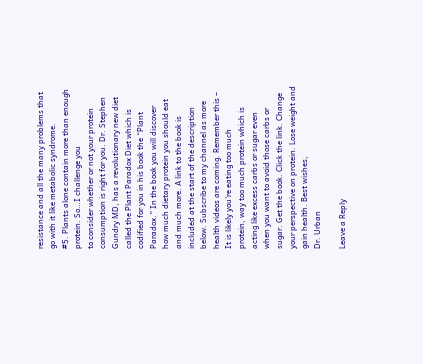resistance and all the many problems that go with it like metabolic syndrome.
#5. Plants alone contain more than enough protein. So…I challenge you
to consider whether or not your protein consumption is right for you. Dr. Stephen
Gundry MD, has a revolutionary new diet called the Plant Paradox Diet which is
codified for you in his book the “Plant Paradox.” In the book you will discover
how much dietary protein you should eat and much more. A link to the book is
included at the start of the description below. Subscribe to my channel as more
health videos are coming. Remember this – It is likely you’re eating too much
protein, way too much protein which is acting like excess carbs or sugar even
when you want to avoid those carbs or sugar. Get the book. Click the link. Change your perspective on protein. Lose weight and gain health. Best wishes,
Dr. Urban

Leave a Reply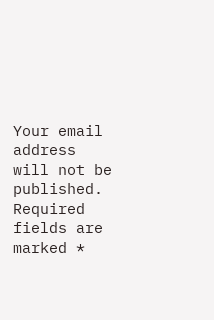Your email address will not be published. Required fields are marked *